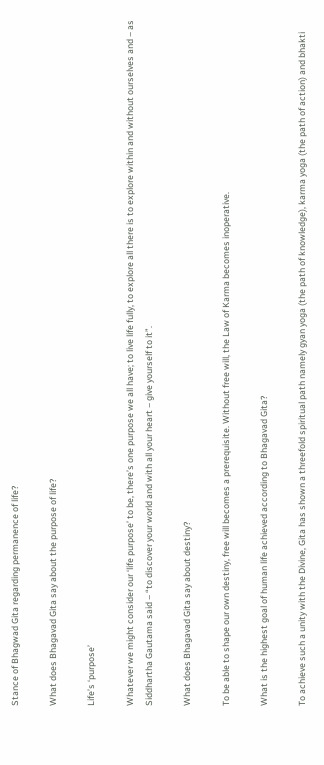Stance of Bhagwad Gita regarding permanence of life?

What does Bhagavad Gita say about the purpose of life?

Life’s ‘purpose’

Whatever we might consider our ‘life purpose’ to be, there’s one purpose we all have; to live life fully, to explore all there is to explore within and without ourselves and – as Siddhartha Gautama said – “to discover your world and with all your heart – give yourself to it”.

What does Bhagavad Gita say about destiny?

To be able to shape our own destiny, free will becomes a prerequisite. Without free will, the Law of Karma becomes inoperative.

What is the highest goal of human life achieved according to Bhagavad Gita?

To achieve such a unity with the Divine, Gita has shown a threefold spiritual path namely gyan yoga (the path of knowledge), karma yoga (the path of action) and bhakti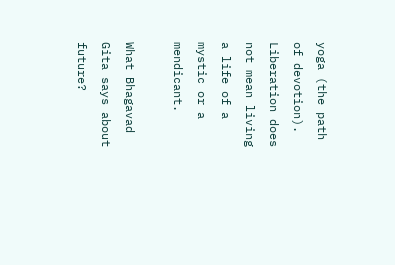yoga (the path of devotion). Liberation does not mean living a life of a mystic or a mendicant.

What Bhagavad Gita says about future?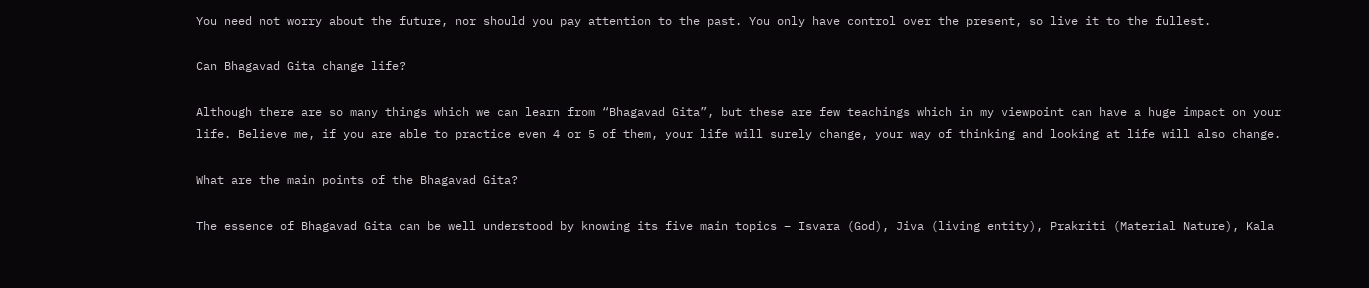You need not worry about the future, nor should you pay attention to the past. You only have control over the present, so live it to the fullest.

Can Bhagavad Gita change life?

Although there are so many things which we can learn from “Bhagavad Gita”, but these are few teachings which in my viewpoint can have a huge impact on your life. Believe me, if you are able to practice even 4 or 5 of them, your life will surely change, your way of thinking and looking at life will also change.

What are the main points of the Bhagavad Gita?

The essence of Bhagavad Gita can be well understood by knowing its five main topics – Isvara (God), Jiva (living entity), Prakriti (Material Nature), Kala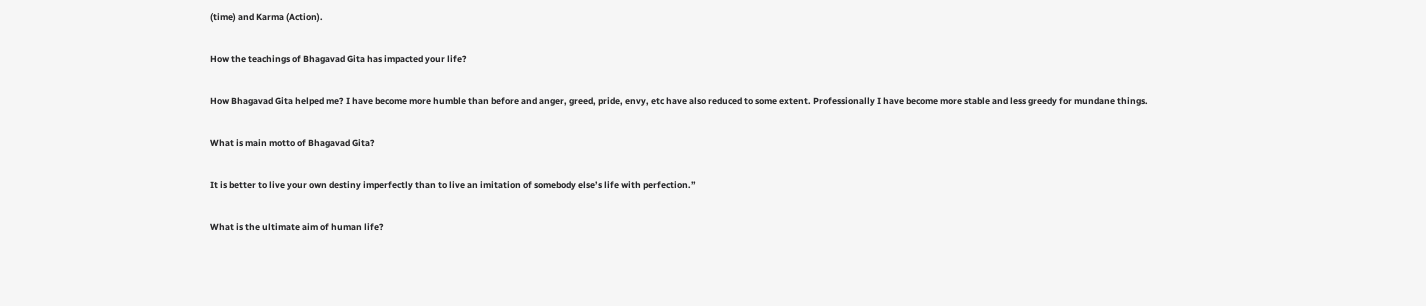(time) and Karma (Action).

How the teachings of Bhagavad Gita has impacted your life?

How Bhagavad Gita helped me? I have become more humble than before and anger, greed, pride, envy, etc have also reduced to some extent. Professionally I have become more stable and less greedy for mundane things.

What is main motto of Bhagavad Gita?

It is better to live your own destiny imperfectly than to live an imitation of somebody else’s life with perfection.”

What is the ultimate aim of human life?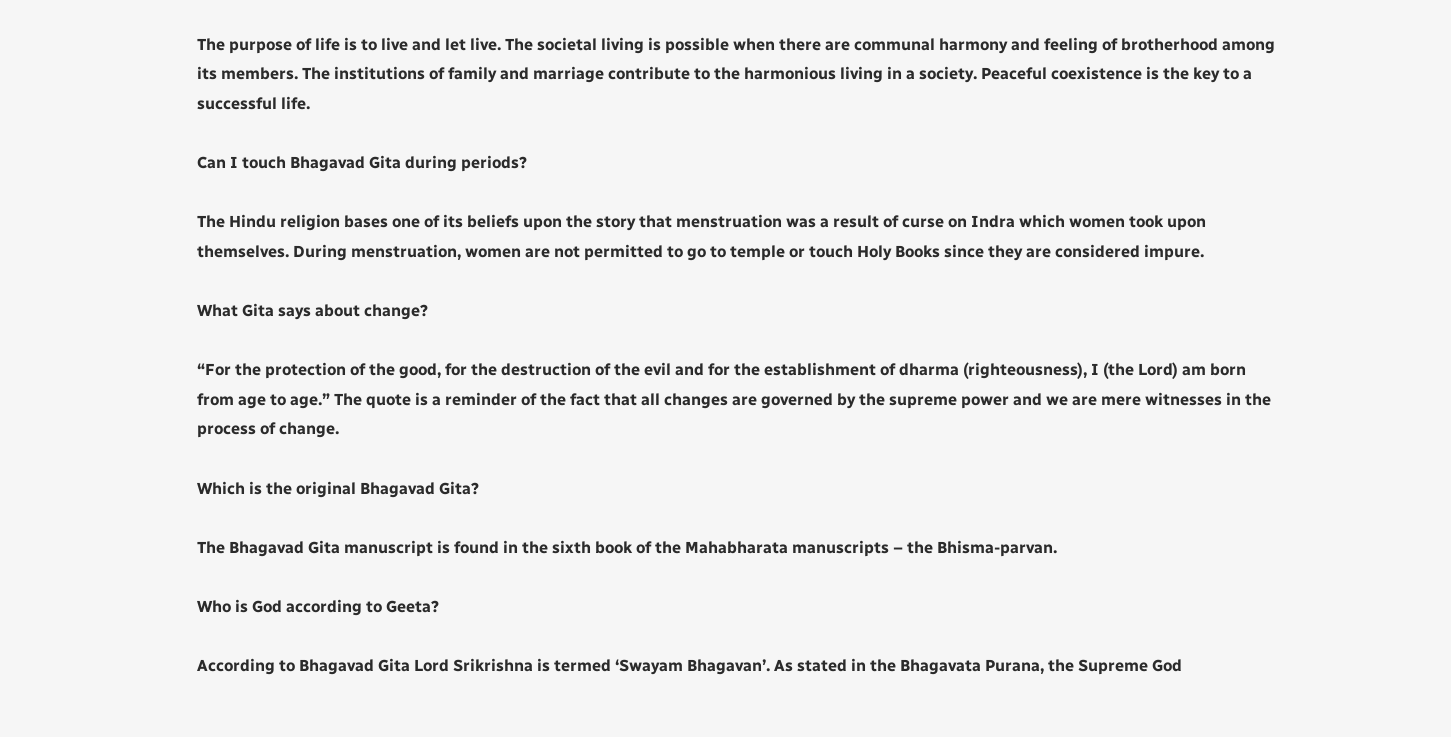The purpose of life is to live and let live. The societal living is possible when there are communal harmony and feeling of brotherhood among its members. The institutions of family and marriage contribute to the harmonious living in a society. Peaceful coexistence is the key to a successful life.

Can I touch Bhagavad Gita during periods?

The Hindu religion bases one of its beliefs upon the story that menstruation was a result of curse on Indra which women took upon themselves. During menstruation, women are not permitted to go to temple or touch Holy Books since they are considered impure.

What Gita says about change?

“For the protection of the good, for the destruction of the evil and for the establishment of dharma (righteousness), I (the Lord) am born from age to age.” The quote is a reminder of the fact that all changes are governed by the supreme power and we are mere witnesses in the process of change.

Which is the original Bhagavad Gita?

The Bhagavad Gita manuscript is found in the sixth book of the Mahabharata manuscripts – the Bhisma-parvan.

Who is God according to Geeta?

According to Bhagavad Gita Lord Srikrishna is termed ‘Swayam Bhagavan’. As stated in the Bhagavata Purana, the Supreme God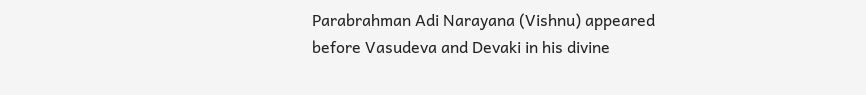Parabrahman Adi Narayana (Vishnu) appeared before Vasudeva and Devaki in his divine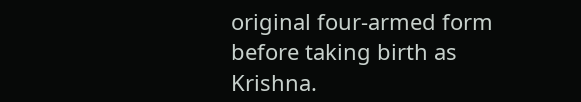original four-armed form before taking birth as Krishna.